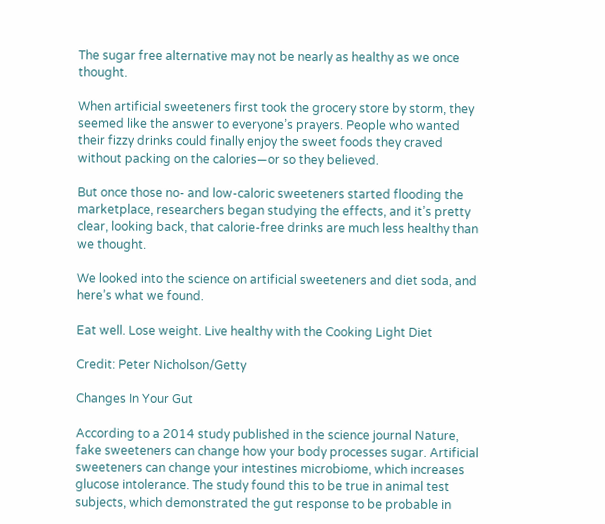The sugar free alternative may not be nearly as healthy as we once thought.

When artificial sweeteners first took the grocery store by storm, they seemed like the answer to everyone’s prayers. People who wanted their fizzy drinks could finally enjoy the sweet foods they craved without packing on the calories—or so they believed.

But once those no- and low-caloric sweeteners started flooding the marketplace, researchers began studying the effects, and it’s pretty clear, looking back, that calorie-free drinks are much less healthy than we thought.

We looked into the science on artificial sweeteners and diet soda, and here’s what we found.

Eat well. Lose weight. Live healthy with the Cooking Light Diet

Credit: Peter Nicholson/Getty

Changes In Your Gut

According to a 2014 study published in the science journal Nature, fake sweeteners can change how your body processes sugar. Artificial sweeteners can change your intestines microbiome, which increases glucose intolerance. The study found this to be true in animal test subjects, which demonstrated the gut response to be probable in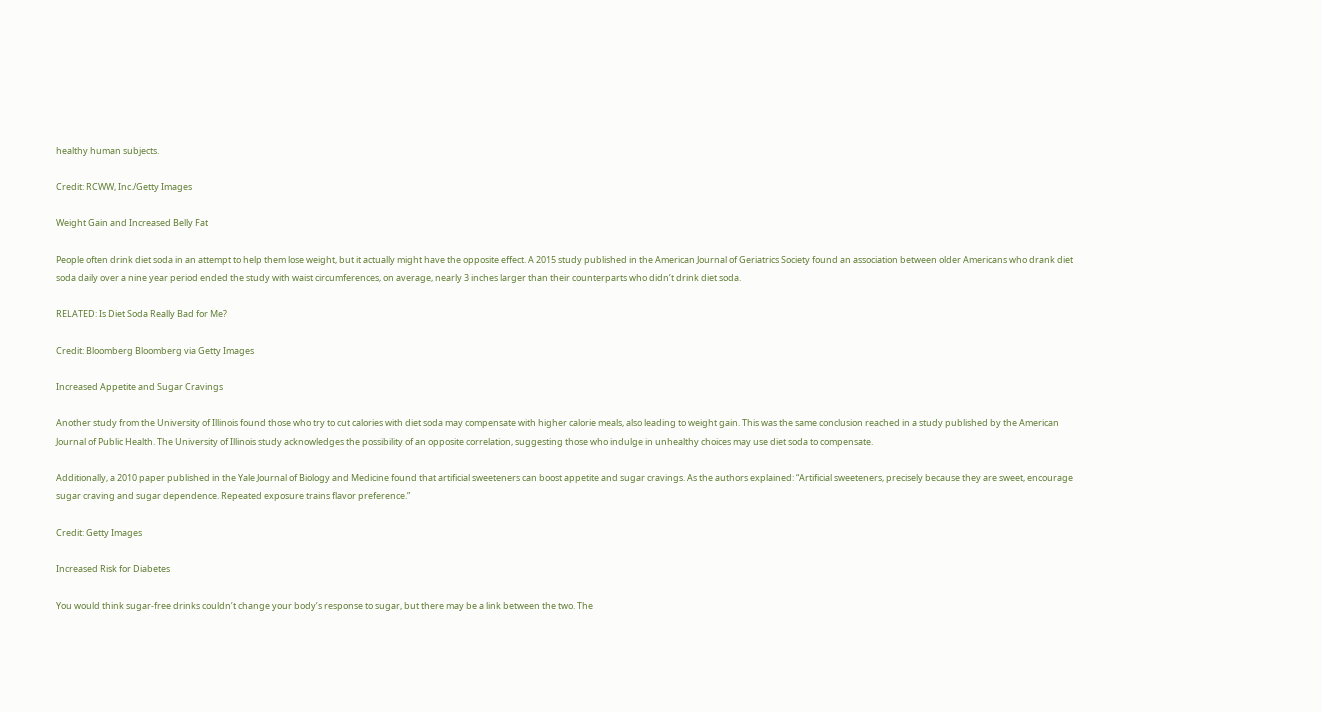healthy human subjects.

Credit: RCWW, Inc./Getty Images

Weight Gain and Increased Belly Fat

People often drink diet soda in an attempt to help them lose weight, but it actually might have the opposite effect. A 2015 study published in the American Journal of Geriatrics Society found an association between older Americans who drank diet soda daily over a nine year period ended the study with waist circumferences, on average, nearly 3 inches larger than their counterparts who didn’t drink diet soda.

RELATED: Is Diet Soda Really Bad for Me?

Credit: Bloomberg Bloomberg via Getty Images

Increased Appetite and Sugar Cravings

Another study from the University of Illinois found those who try to cut calories with diet soda may compensate with higher calorie meals, also leading to weight gain. This was the same conclusion reached in a study published by the American Journal of Public Health. The University of Illinois study acknowledges the possibility of an opposite correlation, suggesting those who indulge in unhealthy choices may use diet soda to compensate.

Additionally, a 2010 paper published in the Yale Journal of Biology and Medicine found that artificial sweeteners can boost appetite and sugar cravings. As the authors explained: “Artificial sweeteners, precisely because they are sweet, encourage sugar craving and sugar dependence. Repeated exposure trains flavor preference.”

Credit: Getty Images

Increased Risk for Diabetes

You would think sugar-free drinks couldn’t change your body’s response to sugar, but there may be a link between the two. The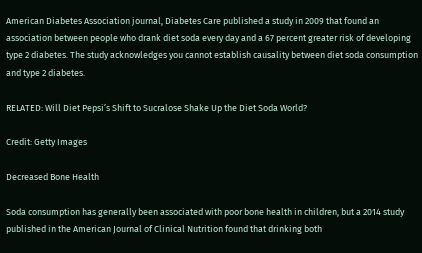American Diabetes Association journal, Diabetes Care published a study in 2009 that found an association between people who drank diet soda every day and a 67 percent greater risk of developing type 2 diabetes. The study acknowledges you cannot establish causality between diet soda consumption and type 2 diabetes.

RELATED: Will Diet Pepsi’s Shift to Sucralose Shake Up the Diet Soda World?

Credit: Getty Images

Decreased Bone Health

Soda consumption has generally been associated with poor bone health in children, but a 2014 study published in the American Journal of Clinical Nutrition found that drinking both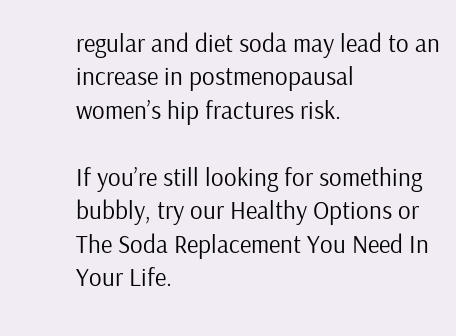regular and diet soda may lead to an increase in postmenopausal women’s hip fractures risk.

If you’re still looking for something bubbly, try our Healthy Options or The Soda Replacement You Need In Your Life.